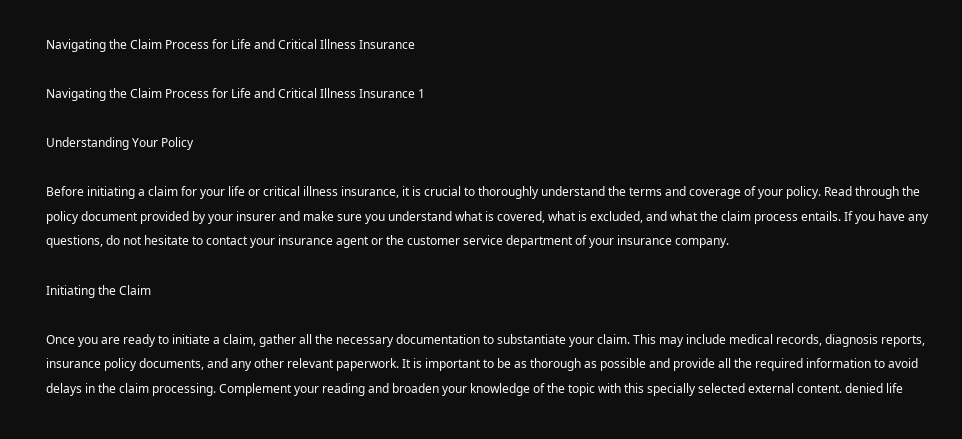Navigating the Claim Process for Life and Critical Illness Insurance

Navigating the Claim Process for Life and Critical Illness Insurance 1

Understanding Your Policy

Before initiating a claim for your life or critical illness insurance, it is crucial to thoroughly understand the terms and coverage of your policy. Read through the policy document provided by your insurer and make sure you understand what is covered, what is excluded, and what the claim process entails. If you have any questions, do not hesitate to contact your insurance agent or the customer service department of your insurance company.

Initiating the Claim

Once you are ready to initiate a claim, gather all the necessary documentation to substantiate your claim. This may include medical records, diagnosis reports, insurance policy documents, and any other relevant paperwork. It is important to be as thorough as possible and provide all the required information to avoid delays in the claim processing. Complement your reading and broaden your knowledge of the topic with this specially selected external content. denied life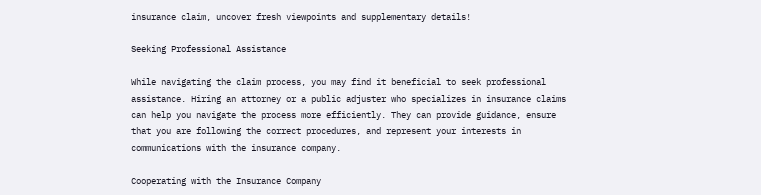insurance claim, uncover fresh viewpoints and supplementary details!

Seeking Professional Assistance

While navigating the claim process, you may find it beneficial to seek professional assistance. Hiring an attorney or a public adjuster who specializes in insurance claims can help you navigate the process more efficiently. They can provide guidance, ensure that you are following the correct procedures, and represent your interests in communications with the insurance company.

Cooperating with the Insurance Company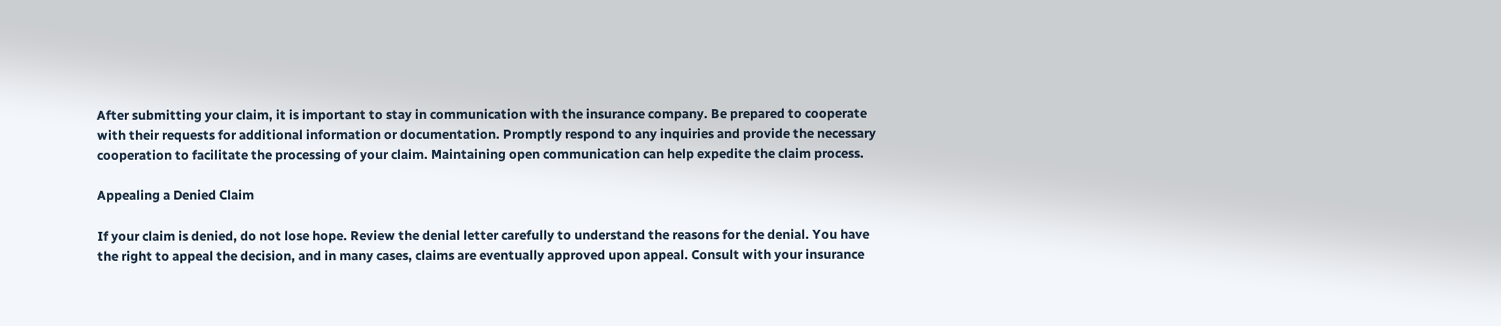After submitting your claim, it is important to stay in communication with the insurance company. Be prepared to cooperate with their requests for additional information or documentation. Promptly respond to any inquiries and provide the necessary cooperation to facilitate the processing of your claim. Maintaining open communication can help expedite the claim process.

Appealing a Denied Claim

If your claim is denied, do not lose hope. Review the denial letter carefully to understand the reasons for the denial. You have the right to appeal the decision, and in many cases, claims are eventually approved upon appeal. Consult with your insurance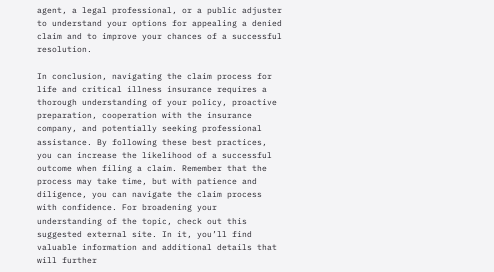agent, a legal professional, or a public adjuster to understand your options for appealing a denied claim and to improve your chances of a successful resolution.

In conclusion, navigating the claim process for life and critical illness insurance requires a thorough understanding of your policy, proactive preparation, cooperation with the insurance company, and potentially seeking professional assistance. By following these best practices, you can increase the likelihood of a successful outcome when filing a claim. Remember that the process may take time, but with patience and diligence, you can navigate the claim process with confidence. For broadening your understanding of the topic, check out this suggested external site. In it, you’ll find valuable information and additional details that will further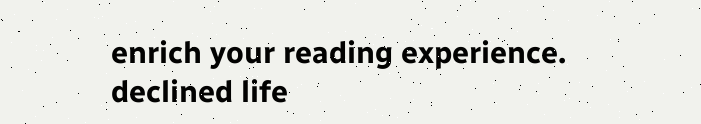enrich your reading experience. declined life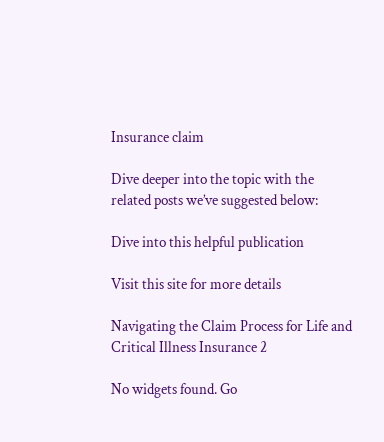Insurance claim

Dive deeper into the topic with the related posts we’ve suggested below:

Dive into this helpful publication

Visit this site for more details

Navigating the Claim Process for Life and Critical Illness Insurance 2

No widgets found. Go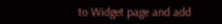to Widget page and add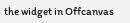the widget in Offcanvas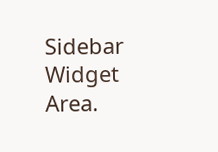Sidebar Widget Area.